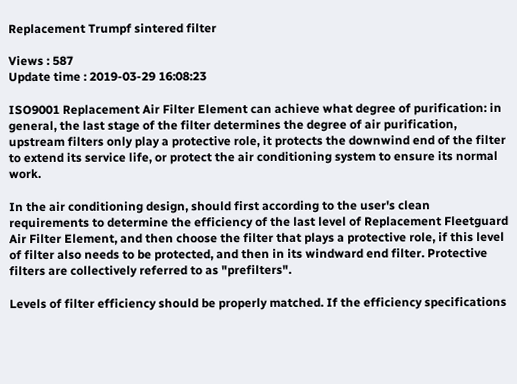Replacement Trumpf sintered filter

Views : 587
Update time : 2019-03-29 16:08:23

ISO9001 Replacement Air Filter Element can achieve what degree of purification: in general, the last stage of the filter determines the degree of air purification, upstream filters only play a protective role, it protects the downwind end of the filter to extend its service life, or protect the air conditioning system to ensure its normal work.

In the air conditioning design, should first according to the user's clean requirements to determine the efficiency of the last level of Replacement Fleetguard Air Filter Element, and then choose the filter that plays a protective role, if this level of filter also needs to be protected, and then in its windward end filter. Protective filters are collectively referred to as "prefilters".

Levels of filter efficiency should be properly matched. If the efficiency specifications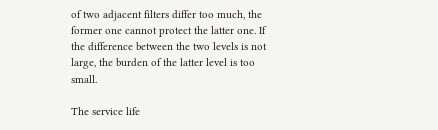of two adjacent filters differ too much, the former one cannot protect the latter one. If the difference between the two levels is not large, the burden of the latter level is too small.

The service life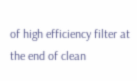of high efficiency filter at the end of clean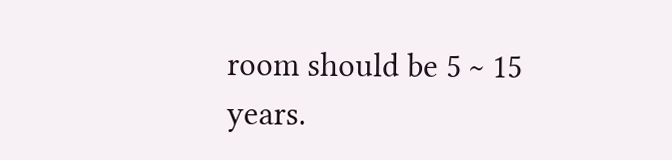room should be 5 ~ 15 years.